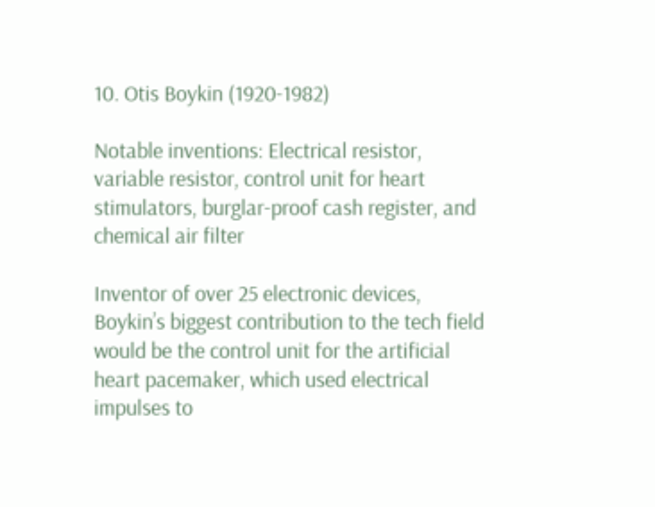10. Otis Boykin (1920-1982)

Notable inventions: Electrical resistor, variable resistor, control unit for heart stimulators, burglar-proof cash register, and chemical air filter

Inventor of over 25 electronic devices, Boykin’s biggest contribution to the tech field would be the control unit for the artificial heart pacemaker, which used electrical impulses to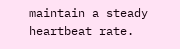maintain a steady heartbeat rate.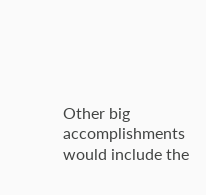Other big accomplishments would include the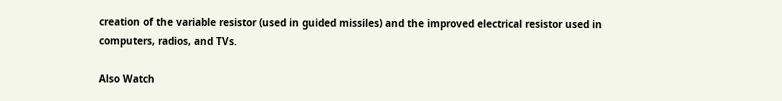creation of the variable resistor (used in guided missiles) and the improved electrical resistor used in computers, radios, and TVs.

Also Watch